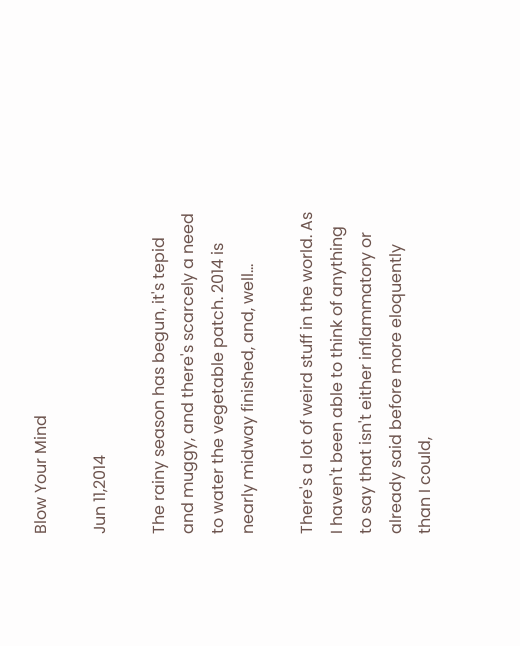Blow Your Mind

Jun 11,2014

The rainy season has begun, it's tepid and muggy, and there's scarcely a need to water the vegetable patch. 2014 is nearly midway finished, and, well...

There's a lot of weird stuff in the world. As I haven't been able to think of anything to say that isn't either inflammatory or already said before more eloquently than I could,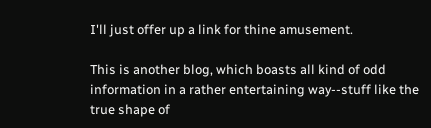I'll just offer up a link for thine amusement.

This is another blog, which boasts all kind of odd information in a rather entertaining way--stuff like the true shape of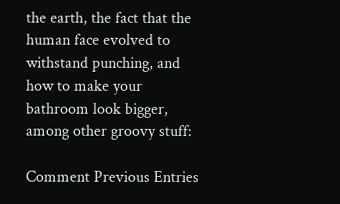the earth, the fact that the human face evolved to withstand punching, and how to make your bathroom look bigger, among other groovy stuff:

Comment Previous Entries